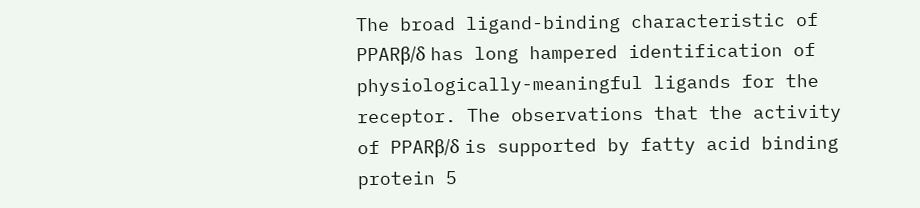The broad ligand-binding characteristic of PPARβ/δ has long hampered identification of physiologically-meaningful ligands for the receptor. The observations that the activity of PPARβ/δ is supported by fatty acid binding protein 5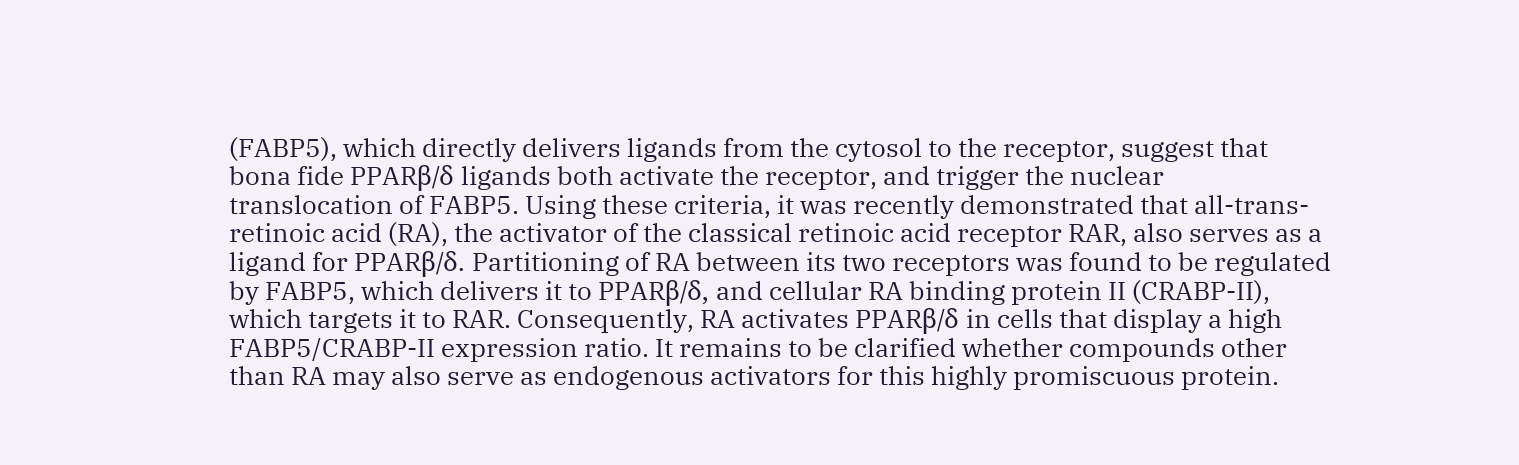(FABP5), which directly delivers ligands from the cytosol to the receptor, suggest that bona fide PPARβ/δ ligands both activate the receptor, and trigger the nuclear translocation of FABP5. Using these criteria, it was recently demonstrated that all-trans-retinoic acid (RA), the activator of the classical retinoic acid receptor RAR, also serves as a ligand for PPARβ/δ. Partitioning of RA between its two receptors was found to be regulated by FABP5, which delivers it to PPARβ/δ, and cellular RA binding protein II (CRABP-II), which targets it to RAR. Consequently, RA activates PPARβ/δ in cells that display a high FABP5/CRABP-II expression ratio. It remains to be clarified whether compounds other than RA may also serve as endogenous activators for this highly promiscuous protein.